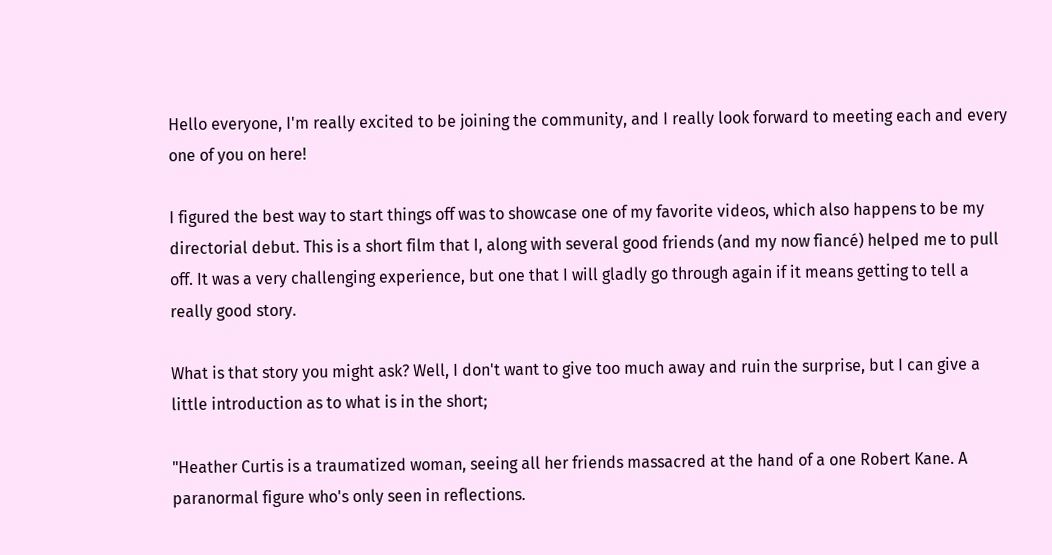Hello everyone, I'm really excited to be joining the community, and I really look forward to meeting each and every one of you on here!

I figured the best way to start things off was to showcase one of my favorite videos, which also happens to be my directorial debut. This is a short film that I, along with several good friends (and my now fiancé) helped me to pull off. It was a very challenging experience, but one that I will gladly go through again if it means getting to tell a really good story.

What is that story you might ask? Well, I don't want to give too much away and ruin the surprise, but I can give a little introduction as to what is in the short;

"Heather Curtis is a traumatized woman, seeing all her friends massacred at the hand of a one Robert Kane. A paranormal figure who's only seen in reflections.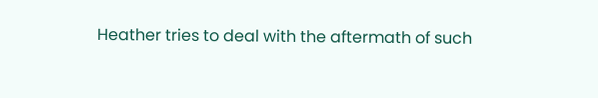Heather tries to deal with the aftermath of such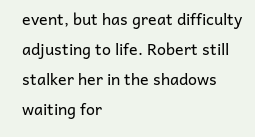event, but has great difficulty adjusting to life. Robert still stalker her in the shadows waiting for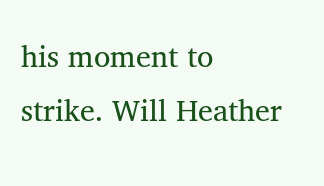his moment to strike. Will Heather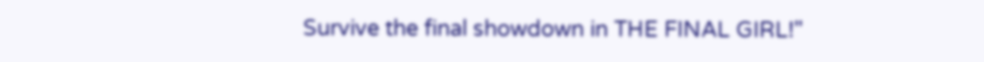Survive the final showdown in THE FINAL GIRL!"